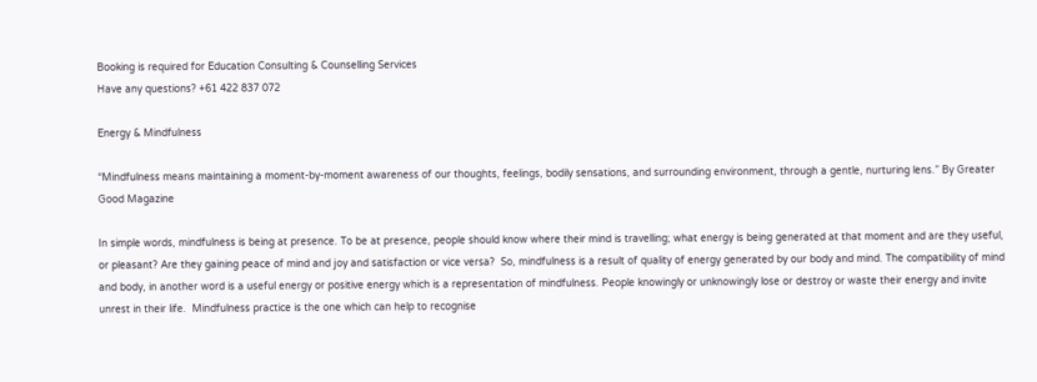Booking is required for Education Consulting & Counselling Services
Have any questions? +61 422 837 072

Energy & Mindfulness

“Mindfulness means maintaining a moment-by-moment awareness of our thoughts, feelings, bodily sensations, and surrounding environment, through a gentle, nurturing lens.” By Greater Good Magazine

In simple words, mindfulness is being at presence. To be at presence, people should know where their mind is travelling; what energy is being generated at that moment and are they useful, or pleasant? Are they gaining peace of mind and joy and satisfaction or vice versa?  So, mindfulness is a result of quality of energy generated by our body and mind. The compatibility of mind and body, in another word is a useful energy or positive energy which is a representation of mindfulness. People knowingly or unknowingly lose or destroy or waste their energy and invite unrest in their life.  Mindfulness practice is the one which can help to recognise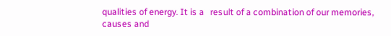qualities of energy. It is a   result of a combination of our memories, causes and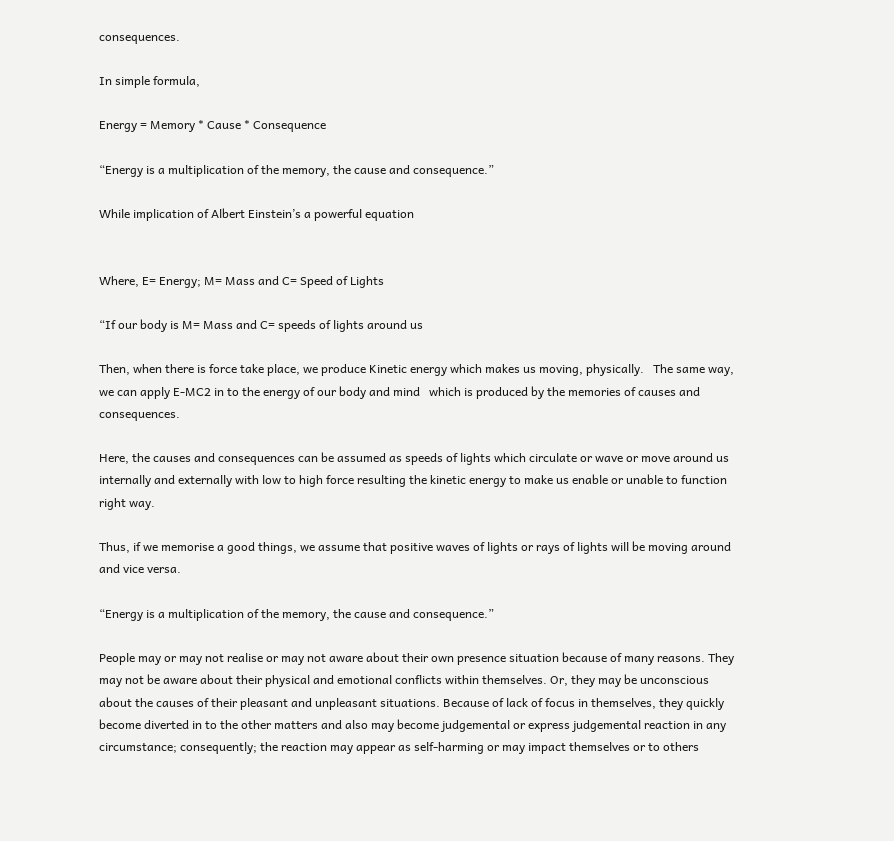consequences.

In simple formula,

Energy = Memory * Cause * Consequence

“Energy is a multiplication of the memory, the cause and consequence.”

While implication of Albert Einstein’s a powerful equation


Where, E= Energy; M= Mass and C= Speed of Lights

“If our body is M= Mass and C= speeds of lights around us

Then, when there is force take place, we produce Kinetic energy which makes us moving, physically.   The same way, we can apply E-MC2 in to the energy of our body and mind   which is produced by the memories of causes and consequences.

Here, the causes and consequences can be assumed as speeds of lights which circulate or wave or move around us internally and externally with low to high force resulting the kinetic energy to make us enable or unable to function right way.

Thus, if we memorise a good things, we assume that positive waves of lights or rays of lights will be moving around and vice versa.

“Energy is a multiplication of the memory, the cause and consequence.”

People may or may not realise or may not aware about their own presence situation because of many reasons. They may not be aware about their physical and emotional conflicts within themselves. Or, they may be unconscious about the causes of their pleasant and unpleasant situations. Because of lack of focus in themselves, they quickly become diverted in to the other matters and also may become judgemental or express judgemental reaction in any circumstance; consequently; the reaction may appear as self-harming or may impact themselves or to others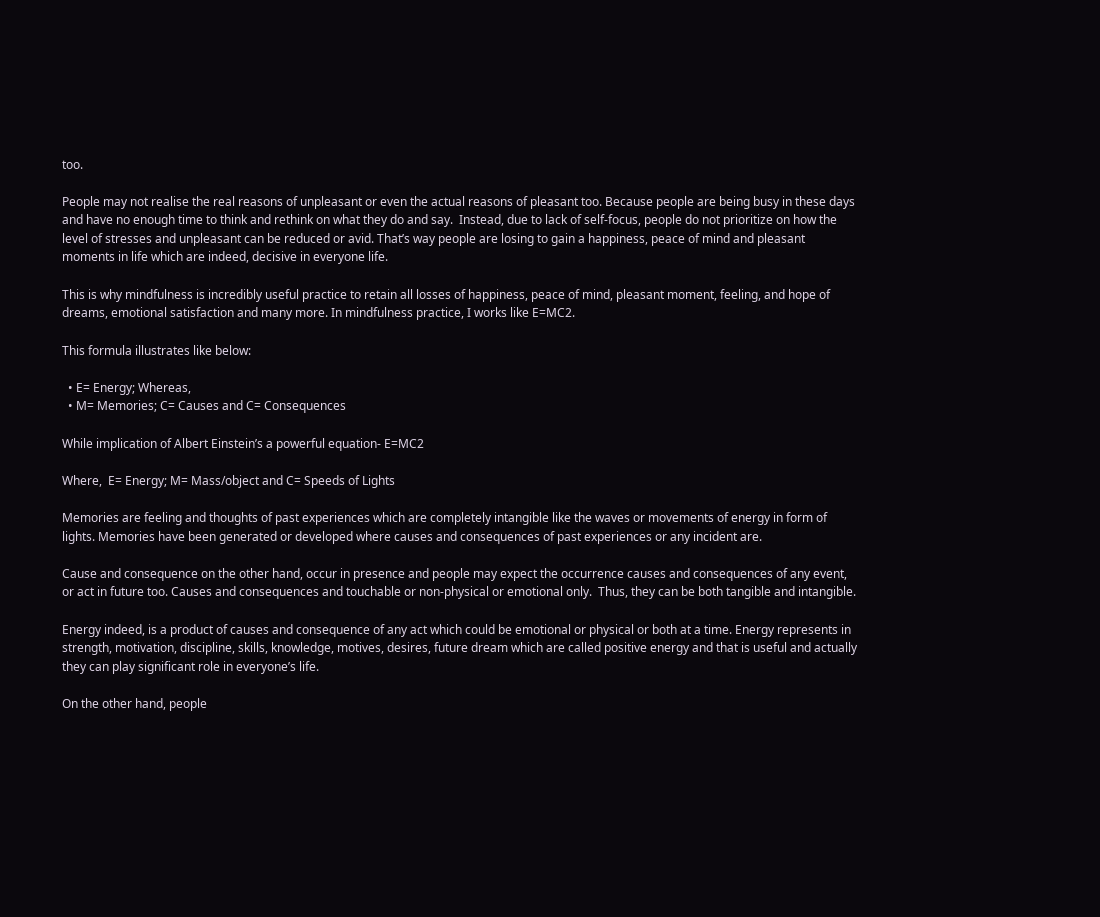too.

People may not realise the real reasons of unpleasant or even the actual reasons of pleasant too. Because people are being busy in these days and have no enough time to think and rethink on what they do and say.  Instead, due to lack of self-focus, people do not prioritize on how the level of stresses and unpleasant can be reduced or avid. That’s way people are losing to gain a happiness, peace of mind and pleasant moments in life which are indeed, decisive in everyone life.

This is why mindfulness is incredibly useful practice to retain all losses of happiness, peace of mind, pleasant moment, feeling, and hope of dreams, emotional satisfaction and many more. In mindfulness practice, I works like E=MC2.

This formula illustrates like below:

  • E= Energy; Whereas,
  • M= Memories; C= Causes and C= Consequences

While implication of Albert Einstein’s a powerful equation- E=MC2

Where,  E= Energy; M= Mass/object and C= Speeds of Lights

Memories are feeling and thoughts of past experiences which are completely intangible like the waves or movements of energy in form of lights. Memories have been generated or developed where causes and consequences of past experiences or any incident are.

Cause and consequence on the other hand, occur in presence and people may expect the occurrence causes and consequences of any event, or act in future too. Causes and consequences and touchable or non-physical or emotional only.  Thus, they can be both tangible and intangible.

Energy indeed, is a product of causes and consequence of any act which could be emotional or physical or both at a time. Energy represents in strength, motivation, discipline, skills, knowledge, motives, desires, future dream which are called positive energy and that is useful and actually they can play significant role in everyone’s life.

On the other hand, people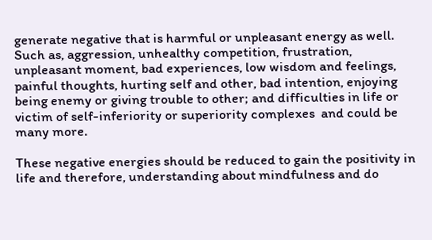generate negative that is harmful or unpleasant energy as well. Such as, aggression, unhealthy competition, frustration, unpleasant moment, bad experiences, low wisdom and feelings, painful thoughts, hurting self and other, bad intention, enjoying being enemy or giving trouble to other; and difficulties in life or victim of self-inferiority or superiority complexes  and could be many more.

These negative energies should be reduced to gain the positivity in life and therefore, understanding about mindfulness and do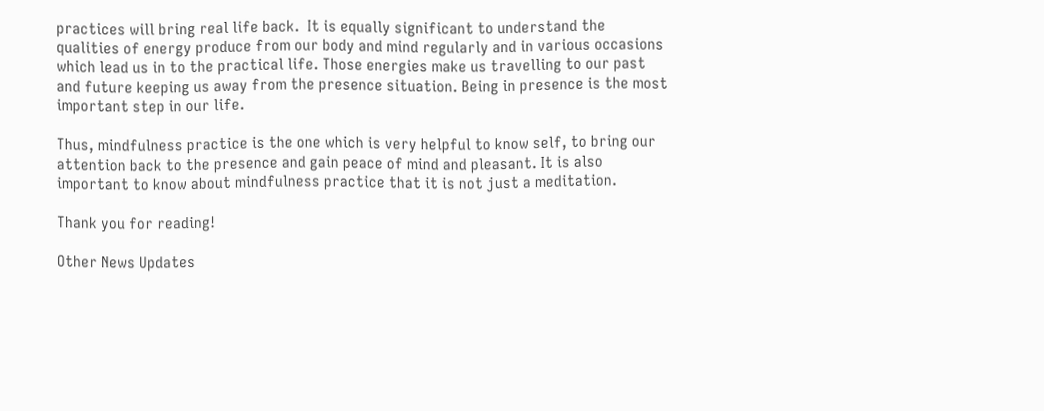practices will bring real life back.  It is equally significant to understand the qualities of energy produce from our body and mind regularly and in various occasions which lead us in to the practical life. Those energies make us travelling to our past and future keeping us away from the presence situation. Being in presence is the most important step in our life.

Thus, mindfulness practice is the one which is very helpful to know self, to bring our attention back to the presence and gain peace of mind and pleasant. It is also important to know about mindfulness practice that it is not just a meditation.

Thank you for reading!

Other News Updates